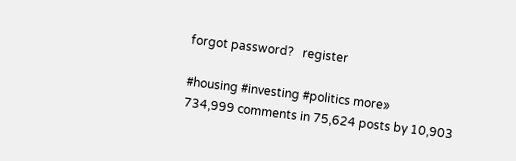forgot password?   register

#housing #investing #politics more»
734,999 comments in 75,624 posts by 10,903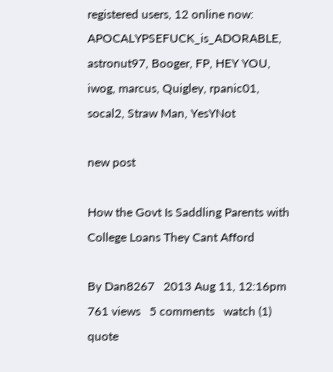registered users, 12 online now: APOCALYPSEFUCK_is_ADORABLE, astronut97, Booger, FP, HEY YOU, iwog, marcus, Quigley, rpanic01, socal2, Straw Man, YesYNot

new post

How the Govt Is Saddling Parents with College Loans They Cant Afford

By Dan8267   2013 Aug 11, 12:16pm   761 views   5 comments   watch (1)   quote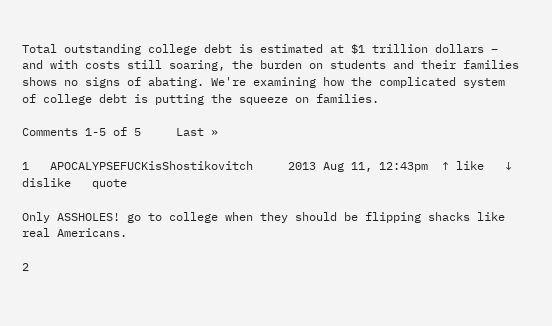Total outstanding college debt is estimated at $1 trillion dollars – and with costs still soaring, the burden on students and their families shows no signs of abating. We're examining how the complicated system of college debt is putting the squeeze on families.

Comments 1-5 of 5     Last »

1   APOCALYPSEFUCKisShostikovitch     2013 Aug 11, 12:43pm  ↑ like   ↓ dislike   quote

Only ASSHOLES! go to college when they should be flipping shacks like real Americans.

2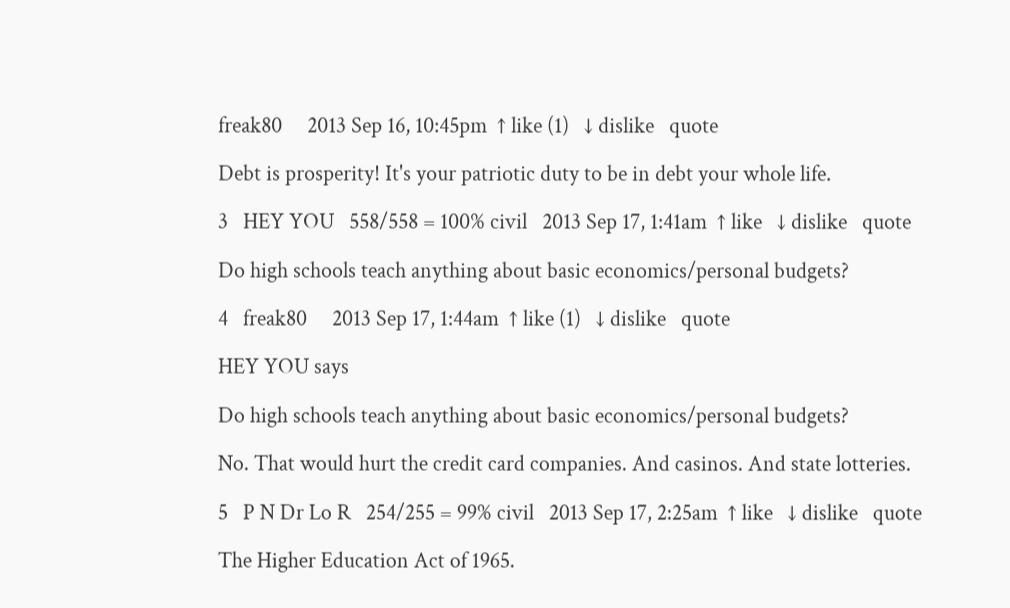freak80     2013 Sep 16, 10:45pm  ↑ like (1)   ↓ dislike   quote

Debt is prosperity! It's your patriotic duty to be in debt your whole life.

3   HEY YOU   558/558 = 100% civil   2013 Sep 17, 1:41am  ↑ like   ↓ dislike   quote

Do high schools teach anything about basic economics/personal budgets?

4   freak80     2013 Sep 17, 1:44am  ↑ like (1)   ↓ dislike   quote

HEY YOU says

Do high schools teach anything about basic economics/personal budgets?

No. That would hurt the credit card companies. And casinos. And state lotteries.

5   P N Dr Lo R   254/255 = 99% civil   2013 Sep 17, 2:25am  ↑ like   ↓ dislike   quote

The Higher Education Act of 1965.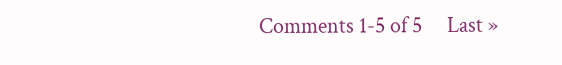Comments 1-5 of 5     Last »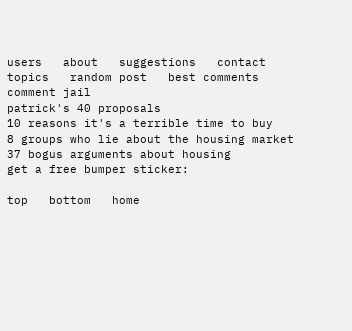users   about   suggestions   contact
topics   random post   best comments   comment jail
patrick's 40 proposals
10 reasons it's a terrible time to buy
8 groups who lie about the housing market
37 bogus arguments about housing
get a free bumper sticker:

top   bottom   home